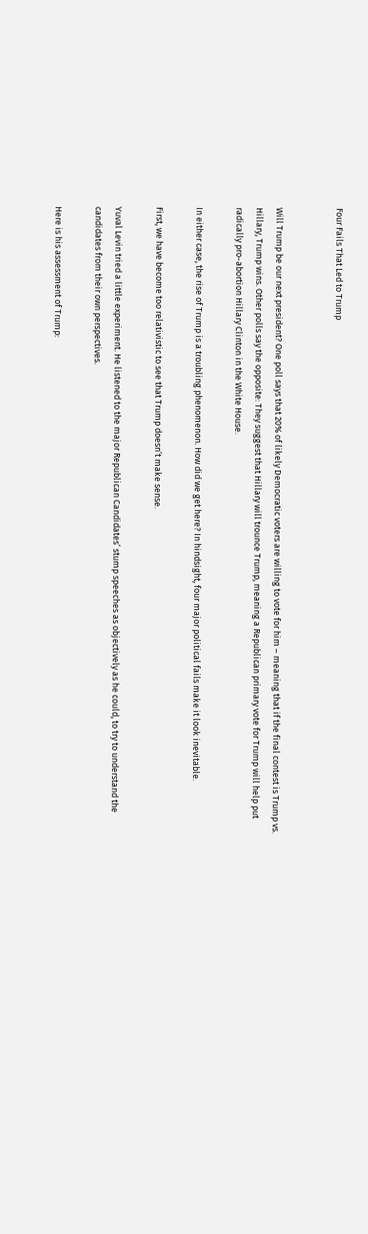Four Fails That Led to Trump


Will Trump be our next president? One poll says that 20% of likely Democratic voters are willing to vote for him – meaning that if the final contest is Trump vs. Hillary, Trump wins. Other polls say the opposite: They suggest that Hillary will trounce Trump, meaning a Republican primary vote for Trump will help put radically pro-abortion Hillary Clinton in the White House.

In either case, the rise of Trump is a troubling phenomenon. How did we get here? In hindsight, four major political fails make it look inevitable.

First, we have become too relativistic to see that Trump doesn’t make sense.

Yuval Levin tried a little experiment. He listened to the major Republican Candidates’ stump speeches as objectively as he could, to try to understand the candidates from their own perspectives.

Here is his assessment of Trump: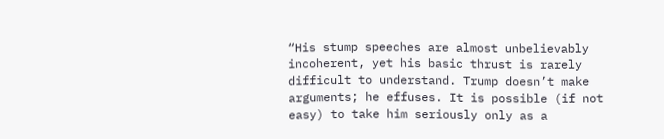“His stump speeches are almost unbelievably incoherent, yet his basic thrust is rarely difficult to understand. Trump doesn’t make arguments; he effuses. It is possible (if not easy) to take him seriously only as a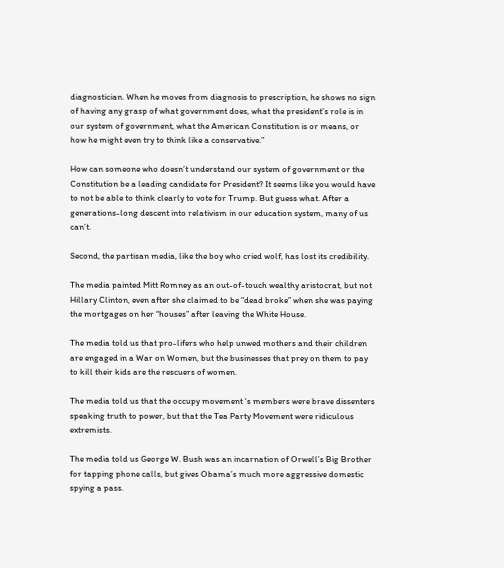diagnostician. When he moves from diagnosis to prescription, he shows no sign of having any grasp of what government does, what the president’s role is in our system of government, what the American Constitution is or means, or how he might even try to think like a conservative.”

How can someone who doesn’t understand our system of government or the Constitution be a leading candidate for President? It seems like you would have to not be able to think clearly to vote for Trump. But guess what. After a generations-long descent into relativism in our education system, many of us can’t.

Second, the partisan media, like the boy who cried wolf, has lost its credibility.

The media painted Mitt Romney as an out-of-touch wealthy aristocrat, but not Hillary Clinton, even after she claimed to be “dead broke” when she was paying the mortgages on her “houses” after leaving the White House.

The media told us that pro-lifers who help unwed mothers and their children are engaged in a War on Women, but the businesses that prey on them to pay to kill their kids are the rescuers of women.

The media told us that the occupy movement ‘s members were brave dissenters speaking truth to power, but that the Tea Party Movement were ridiculous extremists.

The media told us George W. Bush was an incarnation of Orwell’s Big Brother for tapping phone calls, but gives Obama’s much more aggressive domestic spying a pass.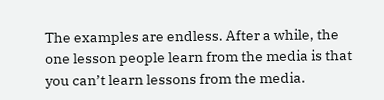The examples are endless. After a while, the one lesson people learn from the media is that you can’t learn lessons from the media.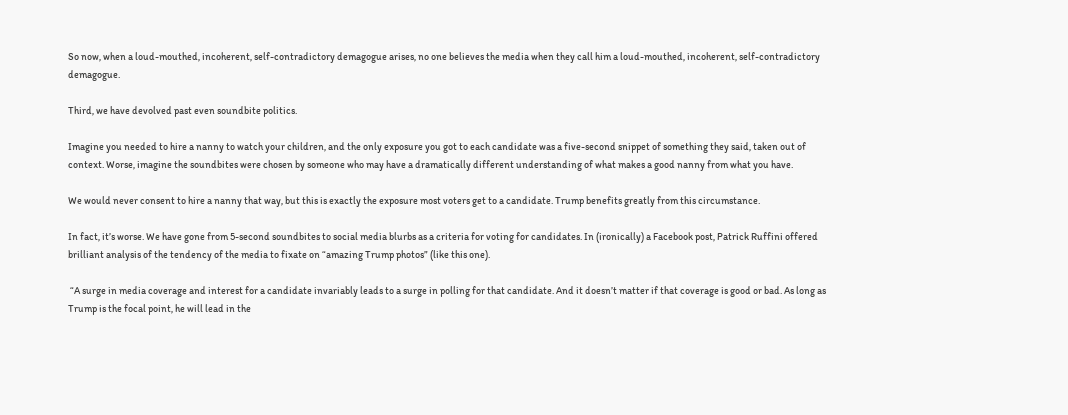So now, when a loud-mouthed, incoherent, self-contradictory demagogue arises, no one believes the media when they call him a loud-mouthed, incoherent, self-contradictory demagogue.

Third, we have devolved past even soundbite politics.

Imagine you needed to hire a nanny to watch your children, and the only exposure you got to each candidate was a five-second snippet of something they said, taken out of context. Worse, imagine the soundbites were chosen by someone who may have a dramatically different understanding of what makes a good nanny from what you have.

We would never consent to hire a nanny that way, but this is exactly the exposure most voters get to a candidate. Trump benefits greatly from this circumstance.

In fact, it’s worse. We have gone from 5-second soundbites to social media blurbs as a criteria for voting for candidates. In (ironically) a Facebook post, Patrick Ruffini offered brilliant analysis of the tendency of the media to fixate on “amazing Trump photos” (like this one).

 “A surge in media coverage and interest for a candidate invariably leads to a surge in polling for that candidate. And it doesn’t matter if that coverage is good or bad. As long as Trump is the focal point, he will lead in the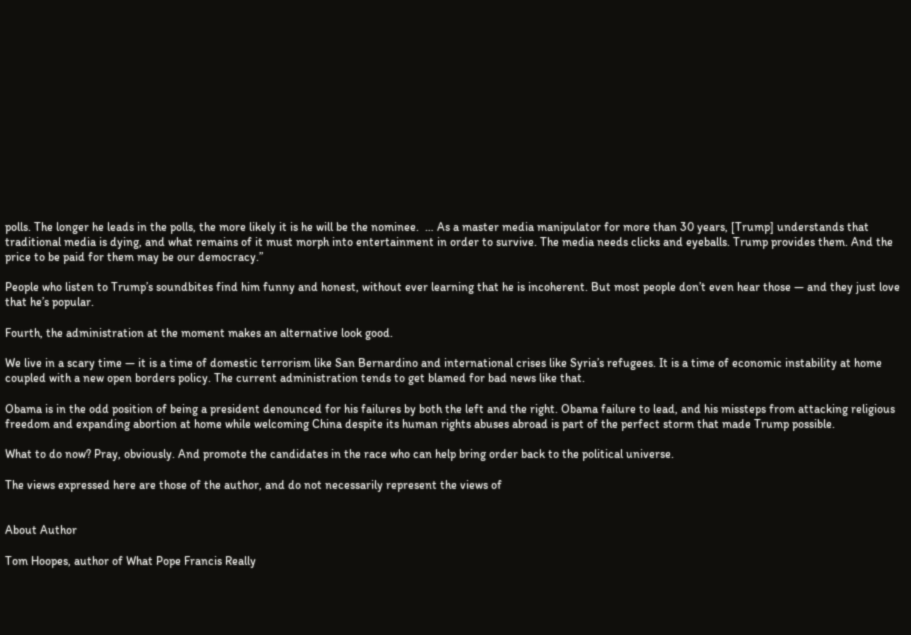polls. The longer he leads in the polls, the more likely it is he will be the nominee.  … As a master media manipulator for more than 30 years, [Trump] understands that traditional media is dying, and what remains of it must morph into entertainment in order to survive. The media needs clicks and eyeballs. Trump provides them. And the price to be paid for them may be our democracy.”

People who listen to Trump’s soundbites find him funny and honest, without ever learning that he is incoherent. But most people don’t even hear those — and they just love that he’s popular.

Fourth, the administration at the moment makes an alternative look good.

We live in a scary time — it is a time of domestic terrorism like San Bernardino and international crises like Syria’s refugees. It is a time of economic instability at home coupled with a new open borders policy. The current administration tends to get blamed for bad news like that.

Obama is in the odd position of being a president denounced for his failures by both the left and the right. Obama failure to lead, and his missteps from attacking religious freedom and expanding abortion at home while welcoming China despite its human rights abuses abroad is part of the perfect storm that made Trump possible.

What to do now? Pray, obviously. And promote the candidates in the race who can help bring order back to the political universe.

The views expressed here are those of the author, and do not necessarily represent the views of


About Author

Tom Hoopes, author of What Pope Francis Really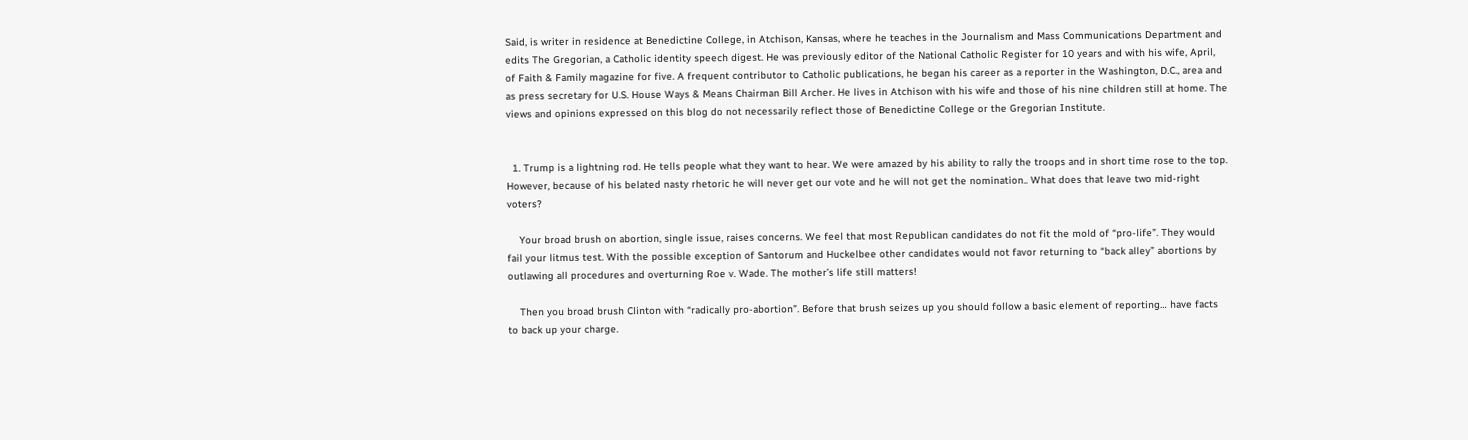Said, is writer in residence at Benedictine College, in Atchison, Kansas, where he teaches in the Journalism and Mass Communications Department and edits The Gregorian, a Catholic identity speech digest. He was previously editor of the National Catholic Register for 10 years and with his wife, April, of Faith & Family magazine for five. A frequent contributor to Catholic publications, he began his career as a reporter in the Washington, D.C., area and as press secretary for U.S. House Ways & Means Chairman Bill Archer. He lives in Atchison with his wife and those of his nine children still at home. The views and opinions expressed on this blog do not necessarily reflect those of Benedictine College or the Gregorian Institute.


  1. Trump is a lightning rod. He tells people what they want to hear. We were amazed by his ability to rally the troops and in short time rose to the top. However, because of his belated nasty rhetoric he will never get our vote and he will not get the nomination.. What does that leave two mid-right voters?

    Your broad brush on abortion, single issue, raises concerns. We feel that most Republican candidates do not fit the mold of “pro-life”. They would fail your litmus test. With the possible exception of Santorum and Huckelbee other candidates would not favor returning to “back alley” abortions by outlawing all procedures and overturning Roe v. Wade. The mother’s life still matters!

    Then you broad brush Clinton with “radically pro-abortion”. Before that brush seizes up you should follow a basic element of reporting… have facts to back up your charge.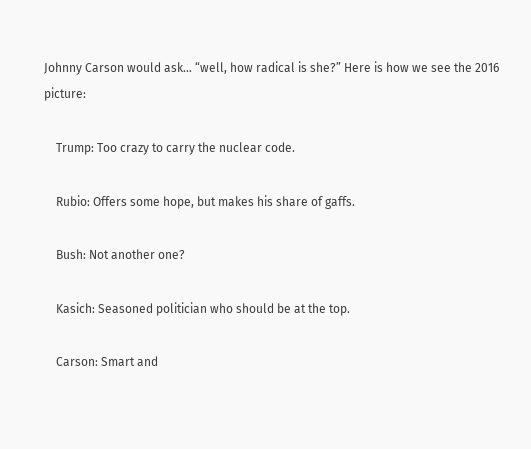Johnny Carson would ask… “well, how radical is she?” Here is how we see the 2016 picture:

    Trump: Too crazy to carry the nuclear code.

    Rubio: Offers some hope, but makes his share of gaffs.

    Bush: Not another one?

    Kasich: Seasoned politician who should be at the top.

    Carson: Smart and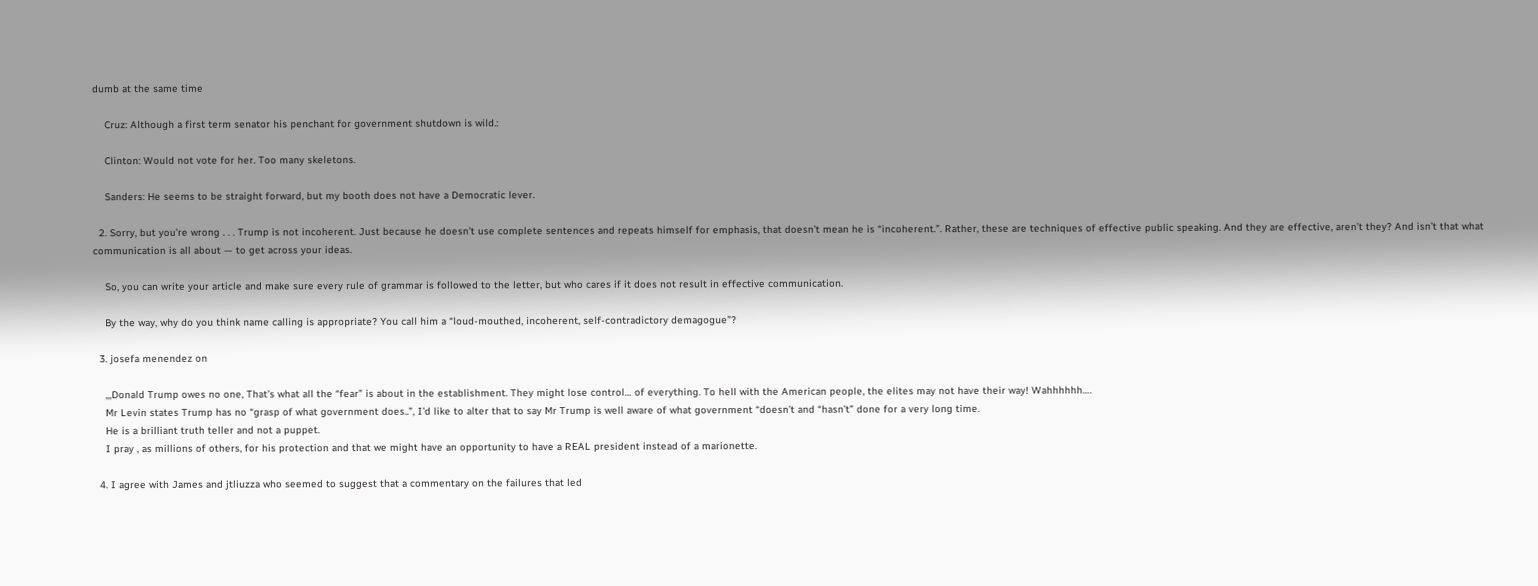dumb at the same time

    Cruz: Although a first term senator his penchant for government shutdown is wild.:

    Clinton: Would not vote for her. Too many skeletons.

    Sanders: He seems to be straight forward, but my booth does not have a Democratic lever.

  2. Sorry, but you’re wrong . . . Trump is not incoherent. Just because he doesn’t use complete sentences and repeats himself for emphasis, that doesn’t mean he is “incoherent.”. Rather, these are techniques of effective public speaking. And they are effective, aren’t they? And isn’t that what communication is all about — to get across your ideas.

    So, you can write your article and make sure every rule of grammar is followed to the letter, but who cares if it does not result in effective communication.

    By the way, why do you think name calling is appropriate? You call him a “loud-mouthed, incoherent, self-contradictory demagogue”?

  3. josefa menendez on

    ,,,Donald Trump owes no one, That’s what all the “fear” is about in the establishment. They might lose control… of everything. To hell with the American people, the elites may not have their way! Wahhhhhh….
    Mr Levin states Trump has no “grasp of what government does..”, I’d like to alter that to say Mr Trump is well aware of what government “doesn’t and “hasn’t” done for a very long time.
    He is a brilliant truth teller and not a puppet.
    I pray , as millions of others, for his protection and that we might have an opportunity to have a REAL president instead of a marionette.

  4. I agree with James and jtliuzza who seemed to suggest that a commentary on the failures that led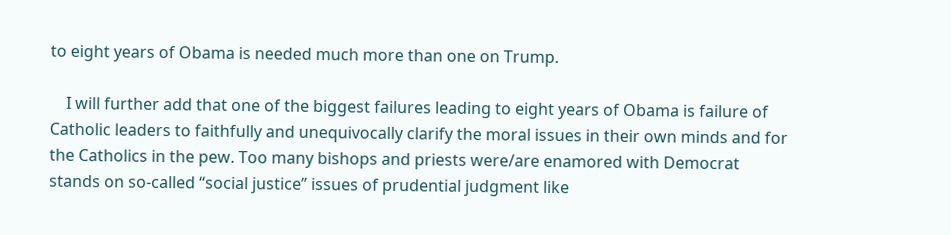to eight years of Obama is needed much more than one on Trump.

    I will further add that one of the biggest failures leading to eight years of Obama is failure of Catholic leaders to faithfully and unequivocally clarify the moral issues in their own minds and for the Catholics in the pew. Too many bishops and priests were/are enamored with Democrat stands on so-called “social justice” issues of prudential judgment like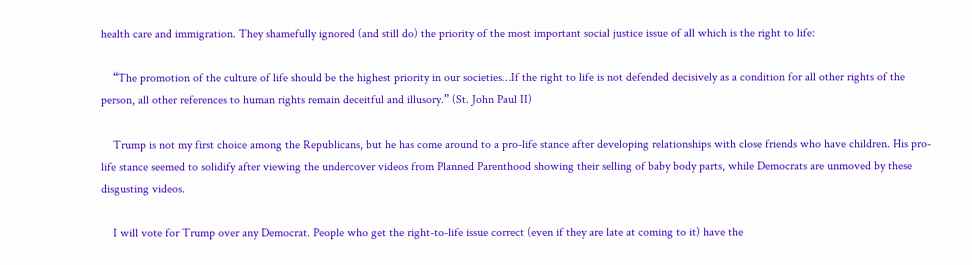health care and immigration. They shamefully ignored (and still do) the priority of the most important social justice issue of all which is the right to life:

    “The promotion of the culture of life should be the highest priority in our societies…If the right to life is not defended decisively as a condition for all other rights of the person, all other references to human rights remain deceitful and illusory.” (St. John Paul II)

    Trump is not my first choice among the Republicans, but he has come around to a pro-life stance after developing relationships with close friends who have children. His pro-life stance seemed to solidify after viewing the undercover videos from Planned Parenthood showing their selling of baby body parts, while Democrats are unmoved by these disgusting videos.

    I will vote for Trump over any Democrat. People who get the right-to-life issue correct (even if they are late at coming to it) have the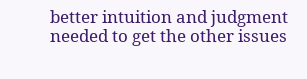better intuition and judgment needed to get the other issues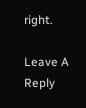right.

Leave A Reply